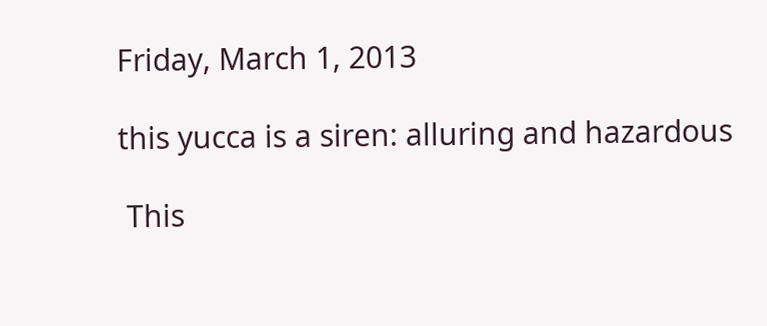Friday, March 1, 2013

this yucca is a siren: alluring and hazardous

 This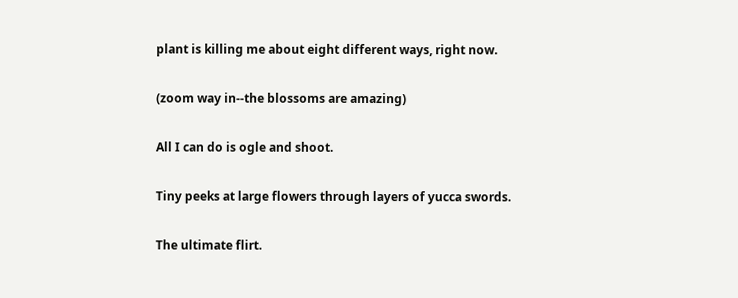plant is killing me about eight different ways, right now.

(zoom way in--the blossoms are amazing)

All I can do is ogle and shoot.

Tiny peeks at large flowers through layers of yucca swords.

The ultimate flirt.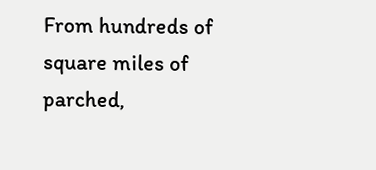From hundreds of square miles of parched,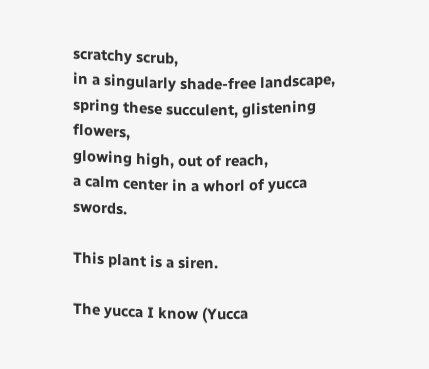scratchy scrub,
in a singularly shade-free landscape,
spring these succulent, glistening flowers,
glowing high, out of reach,
a calm center in a whorl of yucca swords.

This plant is a siren.

The yucca I know (Yucca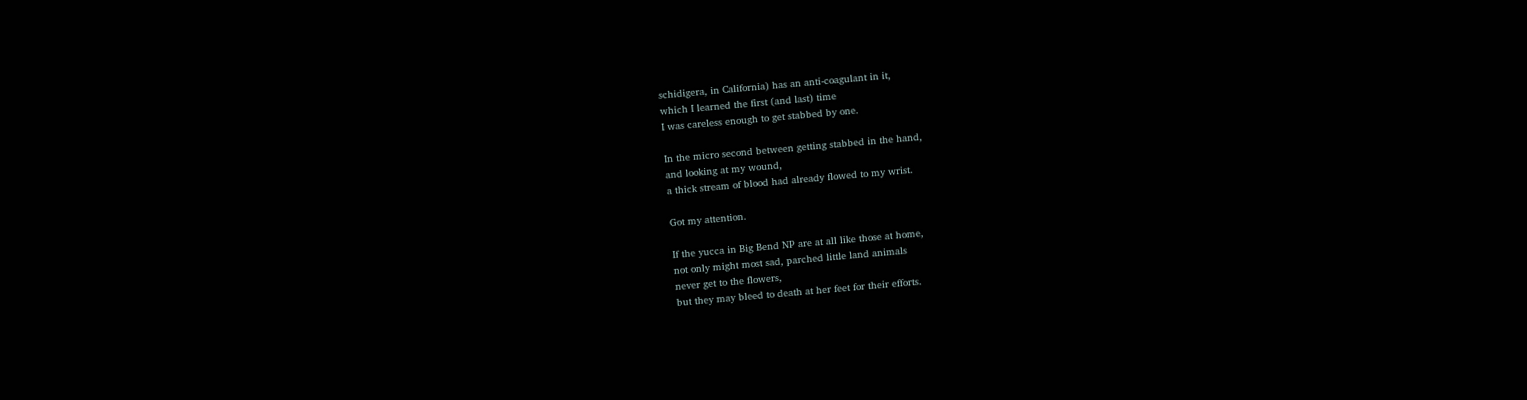schidigera, in California) has an anti-coagulant in it,
which I learned the first (and last) time
I was careless enough to get stabbed by one.

In the micro second between getting stabbed in the hand,
and looking at my wound,
a thick stream of blood had already flowed to my wrist.

Got my attention.

If the yucca in Big Bend NP are at all like those at home,
not only might most sad, parched little land animals
never get to the flowers,
but they may bleed to death at her feet for their efforts.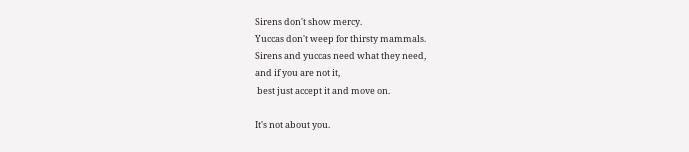Sirens don't show mercy.
Yuccas don't weep for thirsty mammals.
Sirens and yuccas need what they need,
and if you are not it,
 best just accept it and move on.

It's not about you.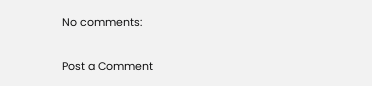No comments:

Post a Comment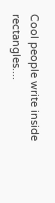Cool people write inside rectangles....